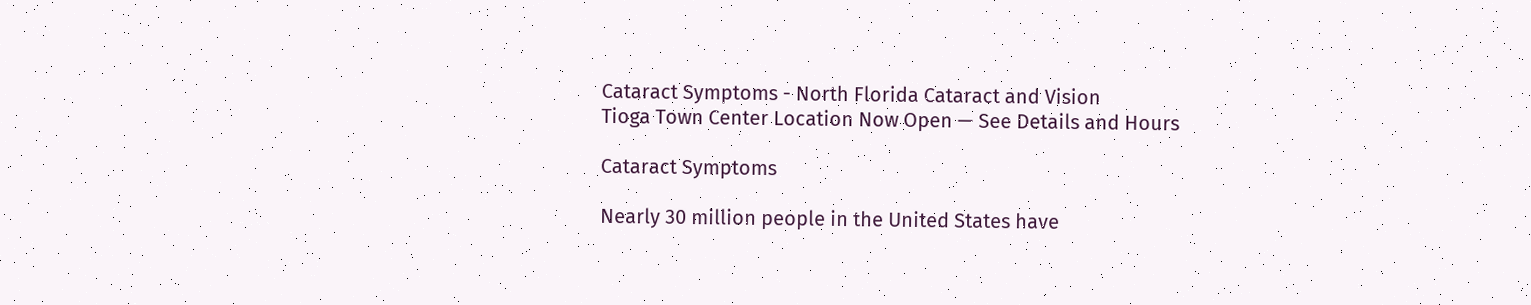Cataract Symptoms - North Florida Cataract and Vision
Tioga Town Center Location Now Open — See Details and Hours

Cataract Symptoms

Nearly 30 million people in the United States have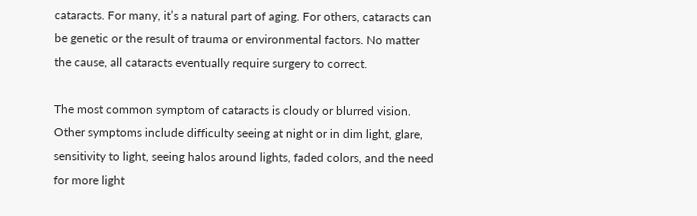cataracts. For many, it’s a natural part of aging. For others, cataracts can be genetic or the result of trauma or environmental factors. No matter the cause, all cataracts eventually require surgery to correct.

The most common symptom of cataracts is cloudy or blurred vision. Other symptoms include difficulty seeing at night or in dim light, glare, sensitivity to light, seeing halos around lights, faded colors, and the need for more light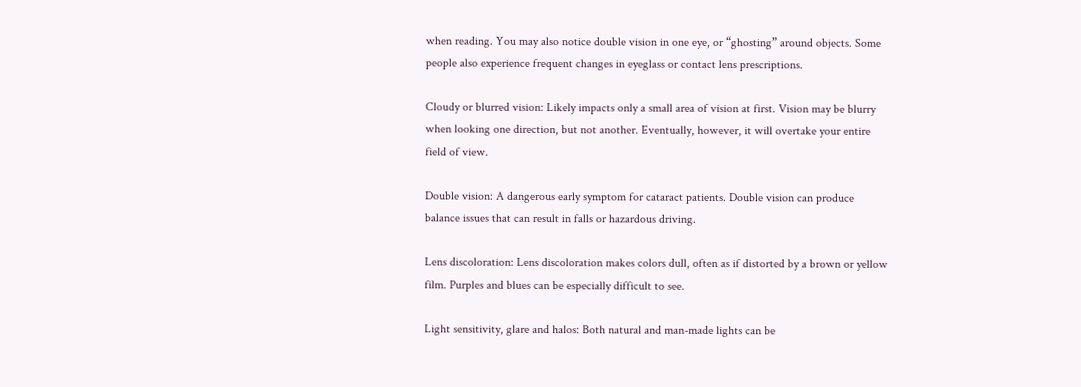when reading. You may also notice double vision in one eye, or “ghosting” around objects. Some people also experience frequent changes in eyeglass or contact lens prescriptions.

Cloudy or blurred vision: Likely impacts only a small area of vision at first. Vision may be blurry when looking one direction, but not another. Eventually, however, it will overtake your entire field of view.

Double vision: A dangerous early symptom for cataract patients. Double vision can produce balance issues that can result in falls or hazardous driving.

Lens discoloration: Lens discoloration makes colors dull, often as if distorted by a brown or yellow film. Purples and blues can be especially difficult to see.

Light sensitivity, glare and halos: Both natural and man-made lights can be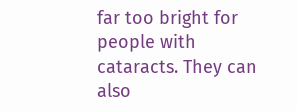far too bright for people with cataracts. They can also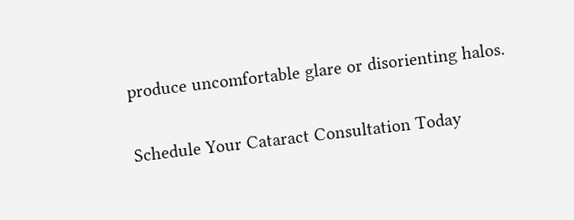produce uncomfortable glare or disorienting halos.

Schedule Your Cataract Consultation Today